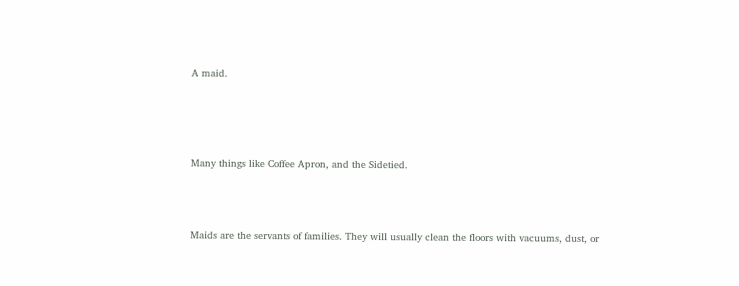A maid.




Many things like Coffee Apron, and the Sidetied.



Maids are the servants of families. They will usually clean the floors with vacuums, dust, or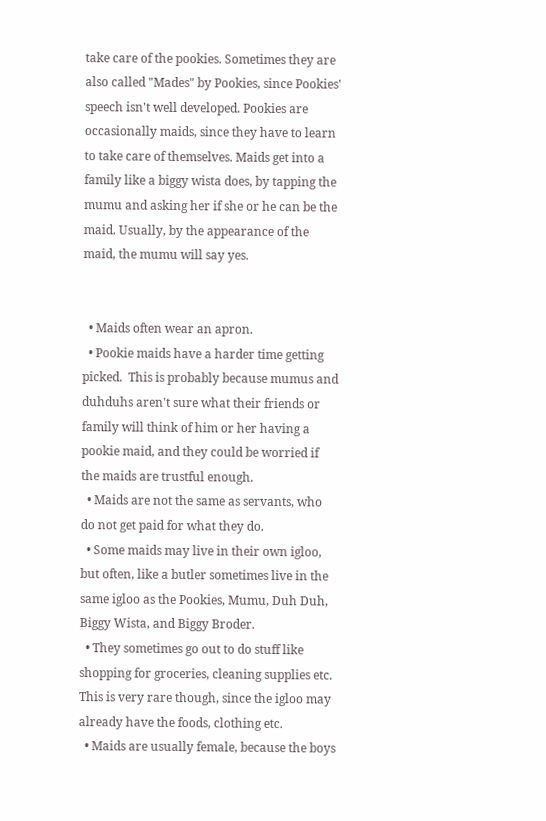take care of the pookies. Sometimes they are also called "Mades" by Pookies, since Pookies' speech isn't well developed. Pookies are occasionally maids, since they have to learn to take care of themselves. Maids get into a family like a biggy wista does, by tapping the mumu and asking her if she or he can be the maid. Usually, by the appearance of the maid, the mumu will say yes.


  • Maids often wear an apron.
  • Pookie maids have a harder time getting picked.  This is probably because mumus and duhduhs aren't sure what their friends or family will think of him or her having a pookie maid, and they could be worried if the maids are trustful enough.
  • Maids are not the same as servants, who do not get paid for what they do.
  • Some maids may live in their own igloo, but often, like a butler sometimes live in the same igloo as the Pookies, Mumu, Duh Duh, Biggy Wista, and Biggy Broder.
  • They sometimes go out to do stuff like shopping for groceries, cleaning supplies etc. This is very rare though, since the igloo may already have the foods, clothing etc.
  • Maids are usually female, because the boys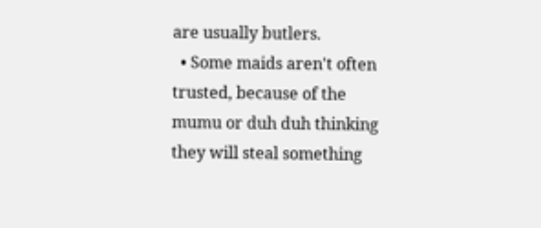are usually butlers.
  • Some maids aren't often trusted, because of the mumu or duh duh thinking they will steal something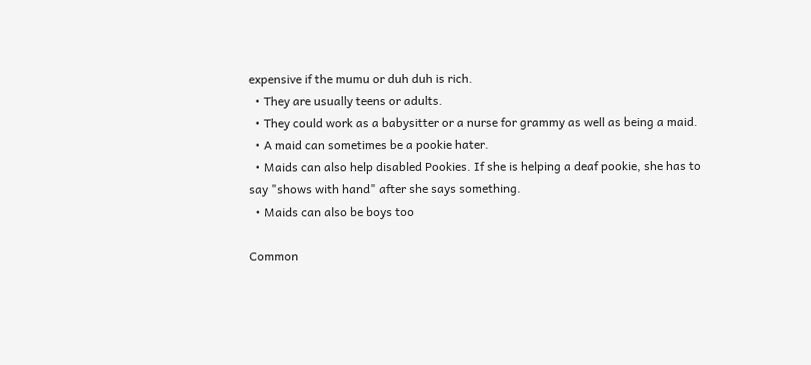expensive if the mumu or duh duh is rich.
  • They are usually teens or adults.
  • They could work as a babysitter or a nurse for grammy as well as being a maid.
  • A maid can sometimes be a pookie hater.
  • Maids can also help disabled Pookies. If she is helping a deaf pookie, she has to say "shows with hand" after she says something.
  • Maids can also be boys too

Common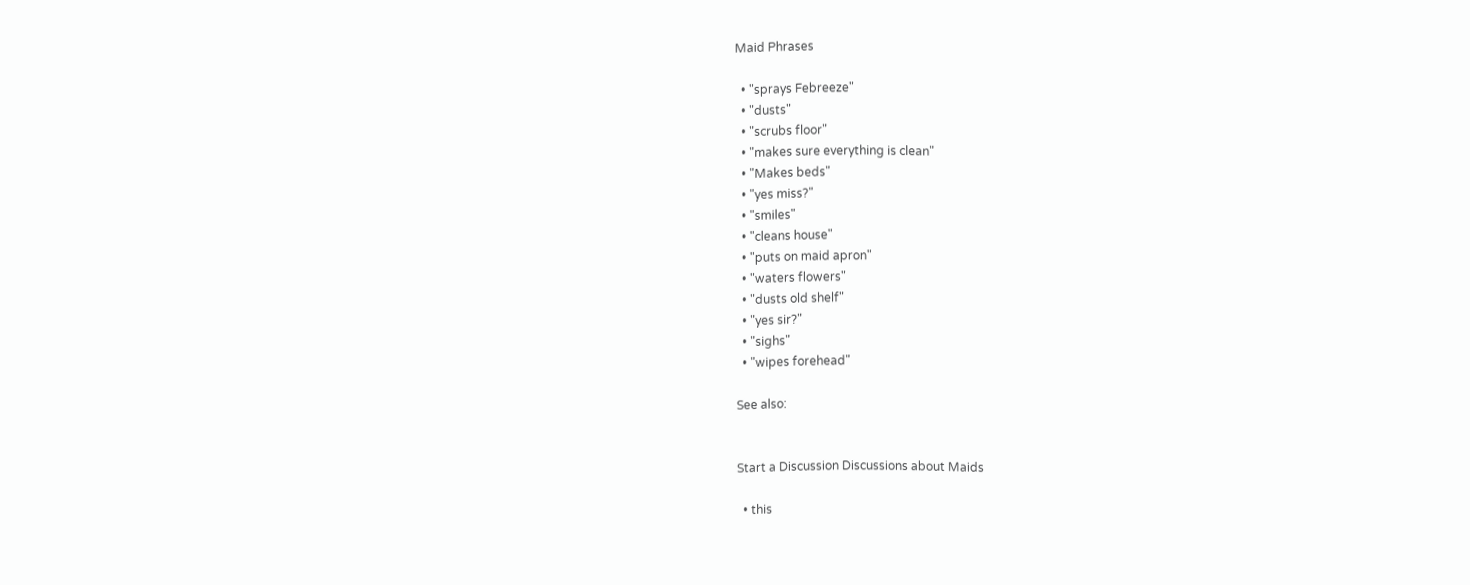Maid Phrases

  • "sprays Febreeze"
  • "dusts"
  • "scrubs floor"
  • "makes sure everything is clean"
  • "Makes beds"
  • "yes miss?"
  • "smiles"
  • "cleans house"
  • "puts on maid apron"
  • "waters flowers"
  • "dusts old shelf"
  • "yes sir?"
  • "sighs"
  • "wipes forehead"

See also:


Start a Discussion Discussions about Maids

  • this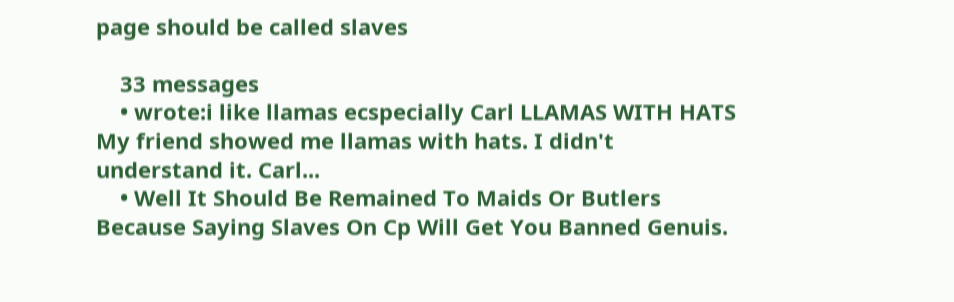page should be called slaves

    33 messages
    • wrote:i like llamas ecspecially Carl LLAMAS WITH HATS My friend showed me llamas with hats. I didn't understand it. Carl...
    • Well It Should Be Remained To Maids Or Butlers Because Saying Slaves On Cp Will Get You Banned Genuis.